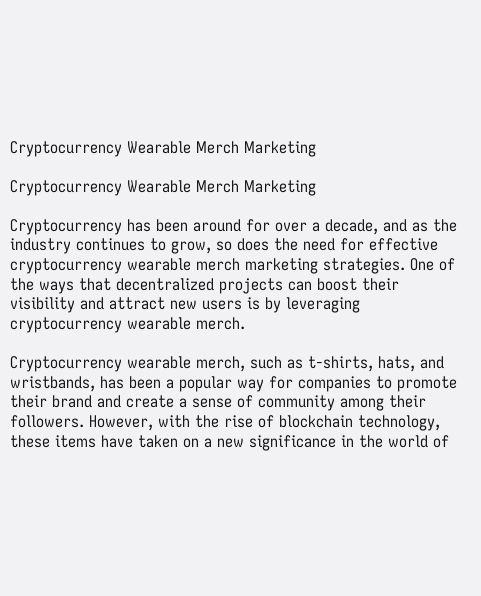Cryptocurrency Wearable Merch Marketing

Cryptocurrency Wearable Merch Marketing

Cryptocurrency has been around for over a decade, and as the industry continues to grow, so does the need for effective cryptocurrency wearable merch marketing strategies. One of the ways that decentralized projects can boost their visibility and attract new users is by leveraging cryptocurrency wearable merch.

Cryptocurrency wearable merch, such as t-shirts, hats, and wristbands, has been a popular way for companies to promote their brand and create a sense of community among their followers. However, with the rise of blockchain technology, these items have taken on a new significance in the world of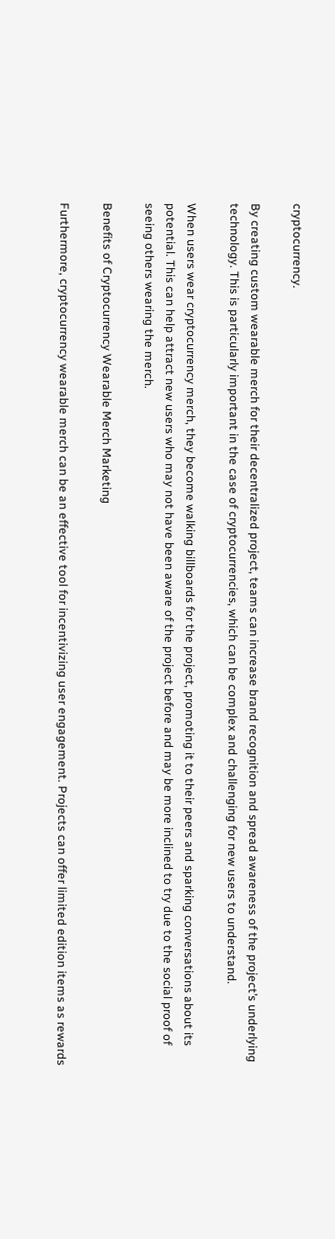cryptocurrency.

By creating custom wearable merch for their decentralized project, teams can increase brand recognition and spread awareness of the project’s underlying technology. This is particularly important in the case of cryptocurrencies, which can be complex and challenging for new users to understand.

When users wear cryptocurrency merch, they become walking billboards for the project, promoting it to their peers and sparking conversations about its potential. This can help attract new users who may not have been aware of the project before and may be more inclined to try due to the social proof of seeing others wearing the merch.

Benefits of Cryptocurrency Wearable Merch Marketing

Furthermore, cryptocurrency wearable merch can be an effective tool for incentivizing user engagement. Projects can offer limited edition items as rewards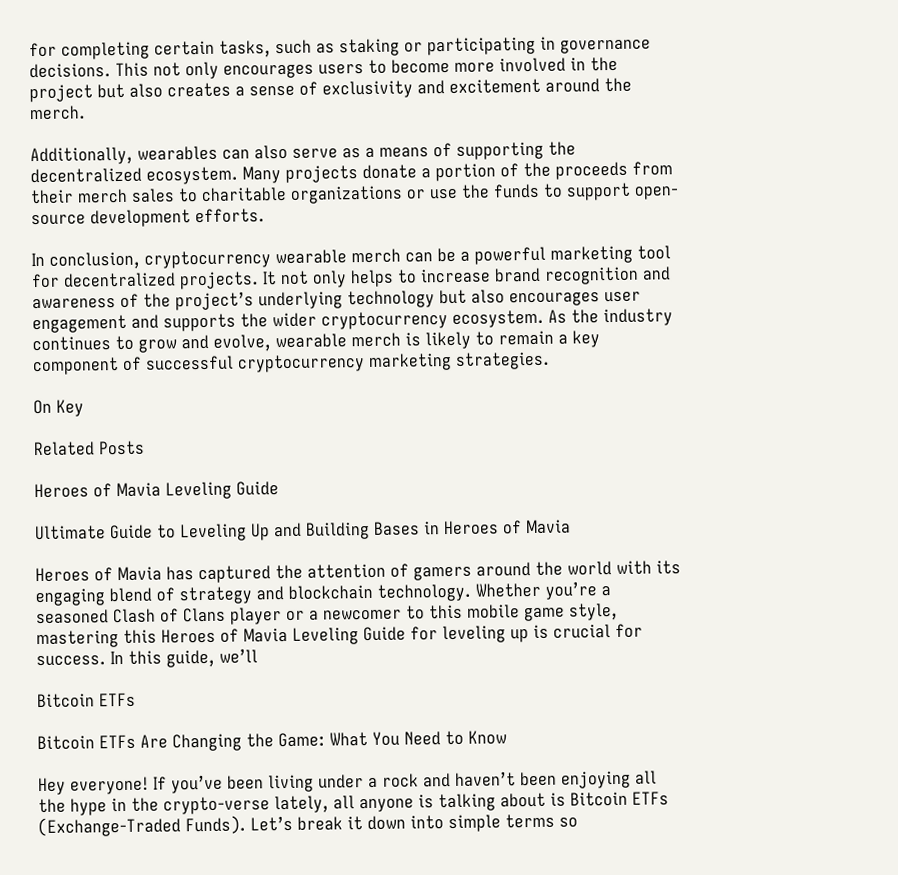for completing certain tasks, such as staking or participating in governance decisions. This not only encourages users to become more involved in the project but also creates a sense of exclusivity and excitement around the merch.

Additionally, wearables can also serve as a means of supporting the decentralized ecosystem. Many projects donate a portion of the proceeds from their merch sales to charitable organizations or use the funds to support open-source development efforts.

In conclusion, cryptocurrency wearable merch can be a powerful marketing tool for decentralized projects. It not only helps to increase brand recognition and awareness of the project’s underlying technology but also encourages user engagement and supports the wider cryptocurrency ecosystem. As the industry continues to grow and evolve, wearable merch is likely to remain a key component of successful cryptocurrency marketing strategies.

On Key

Related Posts

Heroes of Mavia Leveling Guide

Ultimate Guide to Leveling Up and Building Bases in Heroes of Mavia

Heroes of Mavia has captured the attention of gamers around the world with its engaging blend of strategy and blockchain technology. Whether you’re a seasoned Clash of Clans player or a newcomer to this mobile game style, mastering this Heroes of Mavia Leveling Guide for leveling up is crucial for success. In this guide, we’ll

Bitcoin ETFs

Bitcoin ETFs Are Changing the Game: What You Need to Know

Hey everyone! If you’ve been living under a rock and haven’t been enjoying all the hype in the crypto-verse lately, all anyone is talking about is Bitcoin ETFs (Exchange-Traded Funds). Let’s break it down into simple terms so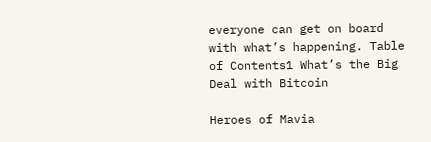everyone can get on board with what’s happening. Table of Contents1 What’s the Big Deal with Bitcoin

Heroes of Mavia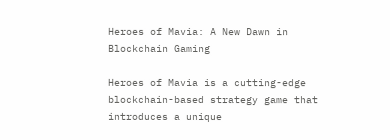Heroes of Mavia: A New Dawn in Blockchain Gaming

Heroes of Mavia is a cutting-edge blockchain-based strategy game that introduces a unique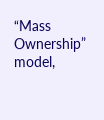“Mass Ownership” model,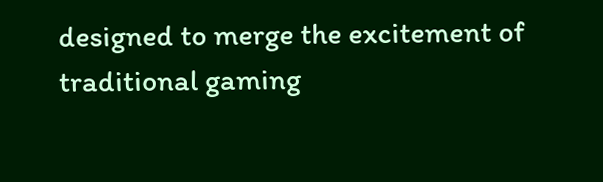designed to merge the excitement of traditional gaming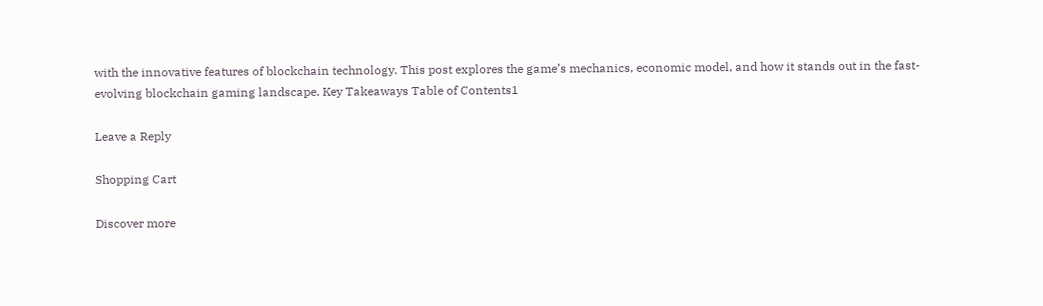with the innovative features of blockchain technology. This post explores the game’s mechanics, economic model, and how it stands out in the fast-evolving blockchain gaming landscape. Key Takeaways Table of Contents1

Leave a Reply

Shopping Cart

Discover more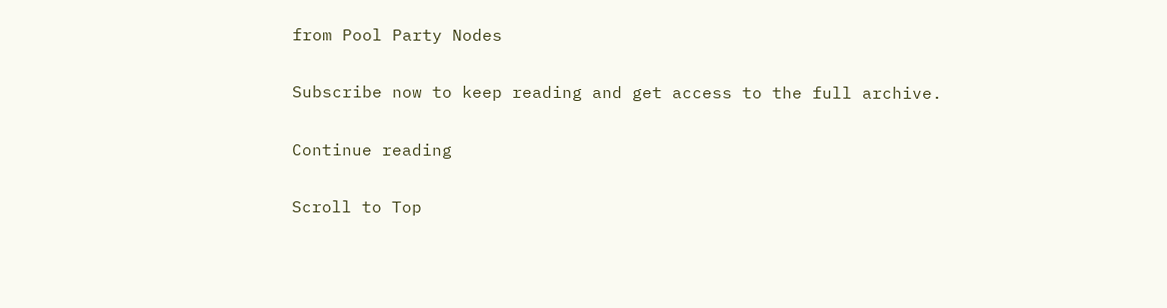from Pool Party Nodes

Subscribe now to keep reading and get access to the full archive.

Continue reading

Scroll to Top